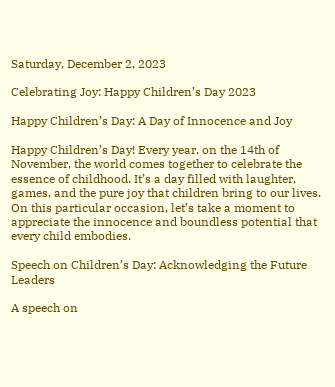Saturday, December 2, 2023

Celebrating Joy: Happy Children’s Day 2023

Happy Children’s Day: A Day of Innocence and Joy

Happy Children’s Day! Every year, on the 14th of November, the world comes together to celebrate the essence of childhood. It’s a day filled with laughter, games, and the pure joy that children bring to our lives. On this particular occasion, let’s take a moment to appreciate the innocence and boundless potential that every child embodies.

Speech on Children’s Day: Acknowledging the Future Leaders

A speech on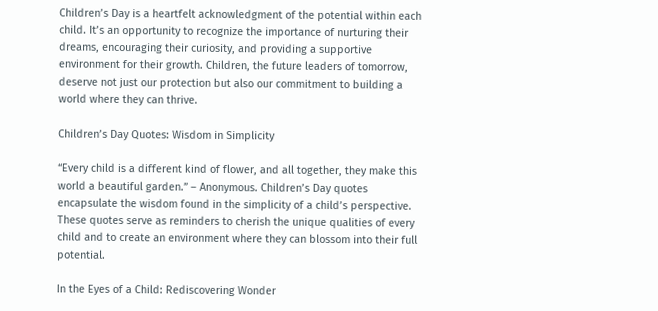Children’s Day is a heartfelt acknowledgment of the potential within each child. It’s an opportunity to recognize the importance of nurturing their dreams, encouraging their curiosity, and providing a supportive environment for their growth. Children, the future leaders of tomorrow, deserve not just our protection but also our commitment to building a world where they can thrive.

Children’s Day Quotes: Wisdom in Simplicity

“Every child is a different kind of flower, and all together, they make this world a beautiful garden.” – Anonymous. Children’s Day quotes encapsulate the wisdom found in the simplicity of a child’s perspective. These quotes serve as reminders to cherish the unique qualities of every child and to create an environment where they can blossom into their full potential.

In the Eyes of a Child: Rediscovering Wonder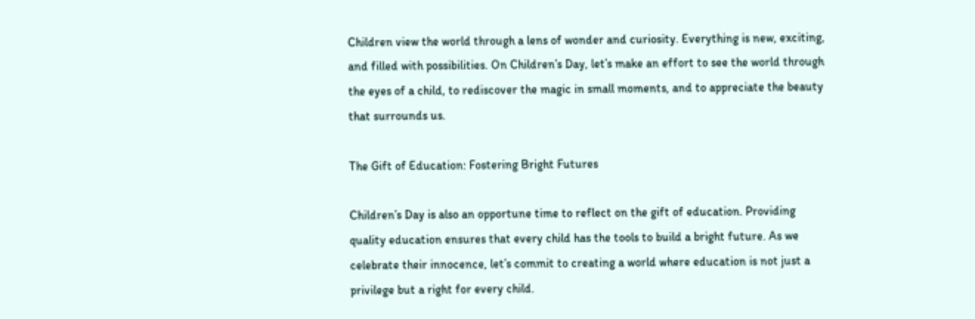Children view the world through a lens of wonder and curiosity. Everything is new, exciting, and filled with possibilities. On Children’s Day, let’s make an effort to see the world through the eyes of a child, to rediscover the magic in small moments, and to appreciate the beauty that surrounds us.

The Gift of Education: Fostering Bright Futures

Children’s Day is also an opportune time to reflect on the gift of education. Providing quality education ensures that every child has the tools to build a bright future. As we celebrate their innocence, let’s commit to creating a world where education is not just a privilege but a right for every child.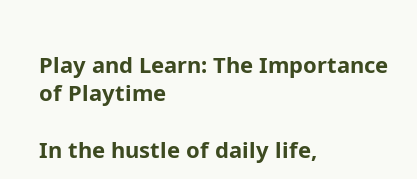Play and Learn: The Importance of Playtime

In the hustle of daily life,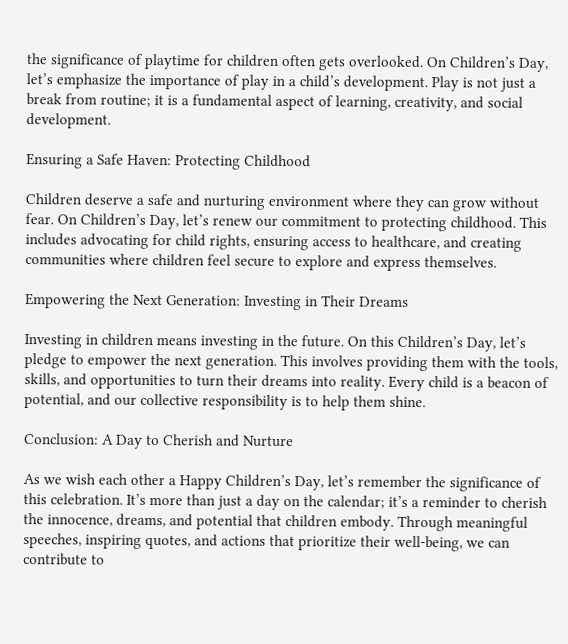the significance of playtime for children often gets overlooked. On Children’s Day, let’s emphasize the importance of play in a child’s development. Play is not just a break from routine; it is a fundamental aspect of learning, creativity, and social development.

Ensuring a Safe Haven: Protecting Childhood

Children deserve a safe and nurturing environment where they can grow without fear. On Children’s Day, let’s renew our commitment to protecting childhood. This includes advocating for child rights, ensuring access to healthcare, and creating communities where children feel secure to explore and express themselves.

Empowering the Next Generation: Investing in Their Dreams

Investing in children means investing in the future. On this Children’s Day, let’s pledge to empower the next generation. This involves providing them with the tools, skills, and opportunities to turn their dreams into reality. Every child is a beacon of potential, and our collective responsibility is to help them shine.

Conclusion: A Day to Cherish and Nurture

As we wish each other a Happy Children’s Day, let’s remember the significance of this celebration. It’s more than just a day on the calendar; it’s a reminder to cherish the innocence, dreams, and potential that children embody. Through meaningful speeches, inspiring quotes, and actions that prioritize their well-being, we can contribute to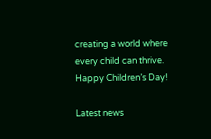creating a world where every child can thrive. Happy Children’s Day!

Latest news